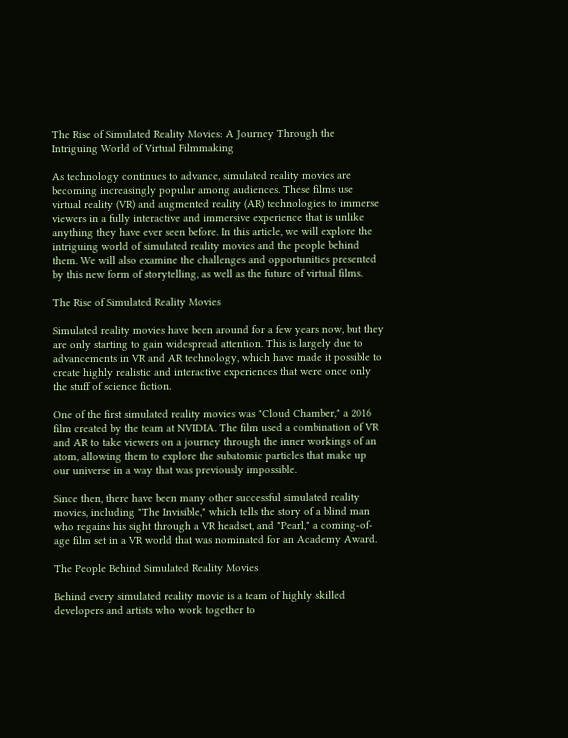The Rise of Simulated Reality Movies: A Journey Through the Intriguing World of Virtual Filmmaking

As technology continues to advance, simulated reality movies are becoming increasingly popular among audiences. These films use virtual reality (VR) and augmented reality (AR) technologies to immerse viewers in a fully interactive and immersive experience that is unlike anything they have ever seen before. In this article, we will explore the intriguing world of simulated reality movies and the people behind them. We will also examine the challenges and opportunities presented by this new form of storytelling, as well as the future of virtual films.

The Rise of Simulated Reality Movies

Simulated reality movies have been around for a few years now, but they are only starting to gain widespread attention. This is largely due to advancements in VR and AR technology, which have made it possible to create highly realistic and interactive experiences that were once only the stuff of science fiction.

One of the first simulated reality movies was "Cloud Chamber," a 2016 film created by the team at NVIDIA. The film used a combination of VR and AR to take viewers on a journey through the inner workings of an atom, allowing them to explore the subatomic particles that make up our universe in a way that was previously impossible.

Since then, there have been many other successful simulated reality movies, including "The Invisible," which tells the story of a blind man who regains his sight through a VR headset, and "Pearl," a coming-of-age film set in a VR world that was nominated for an Academy Award.

The People Behind Simulated Reality Movies

Behind every simulated reality movie is a team of highly skilled developers and artists who work together to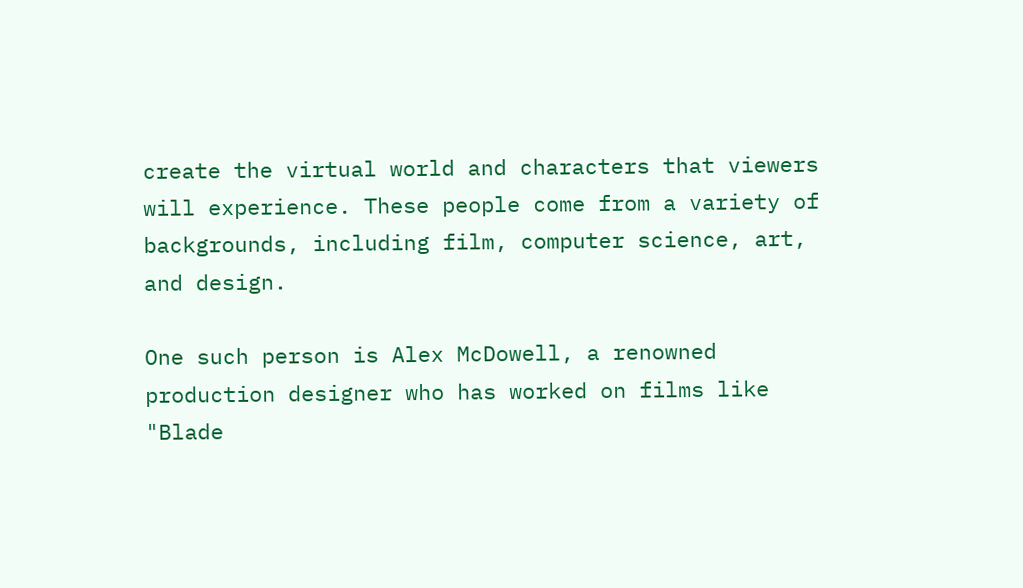create the virtual world and characters that viewers will experience. These people come from a variety of backgrounds, including film, computer science, art, and design.

One such person is Alex McDowell, a renowned production designer who has worked on films like "Blade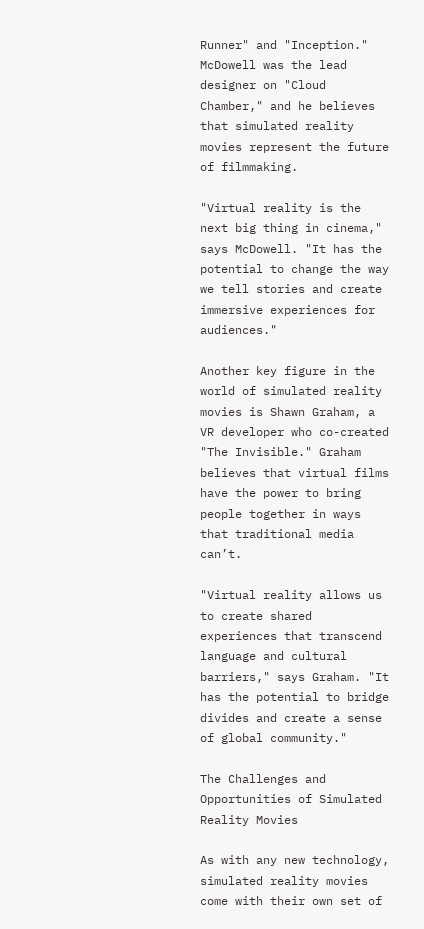Runner" and "Inception." McDowell was the lead designer on "Cloud Chamber," and he believes that simulated reality movies represent the future of filmmaking.

"Virtual reality is the next big thing in cinema," says McDowell. "It has the potential to change the way we tell stories and create immersive experiences for audiences."

Another key figure in the world of simulated reality movies is Shawn Graham, a VR developer who co-created "The Invisible." Graham believes that virtual films have the power to bring people together in ways that traditional media can’t.

"Virtual reality allows us to create shared experiences that transcend language and cultural barriers," says Graham. "It has the potential to bridge divides and create a sense of global community."

The Challenges and Opportunities of Simulated Reality Movies

As with any new technology, simulated reality movies come with their own set of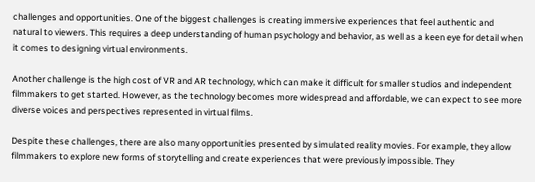challenges and opportunities. One of the biggest challenges is creating immersive experiences that feel authentic and natural to viewers. This requires a deep understanding of human psychology and behavior, as well as a keen eye for detail when it comes to designing virtual environments.

Another challenge is the high cost of VR and AR technology, which can make it difficult for smaller studios and independent filmmakers to get started. However, as the technology becomes more widespread and affordable, we can expect to see more diverse voices and perspectives represented in virtual films.

Despite these challenges, there are also many opportunities presented by simulated reality movies. For example, they allow filmmakers to explore new forms of storytelling and create experiences that were previously impossible. They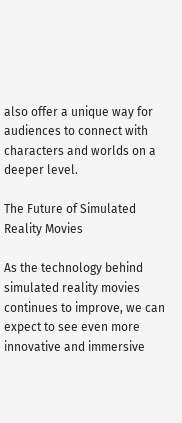also offer a unique way for audiences to connect with characters and worlds on a deeper level.

The Future of Simulated Reality Movies

As the technology behind simulated reality movies continues to improve, we can expect to see even more innovative and immersive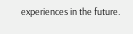experiences in the future.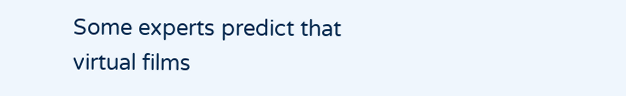Some experts predict that virtual films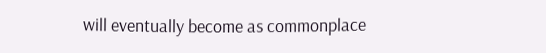will eventually become as commonplace